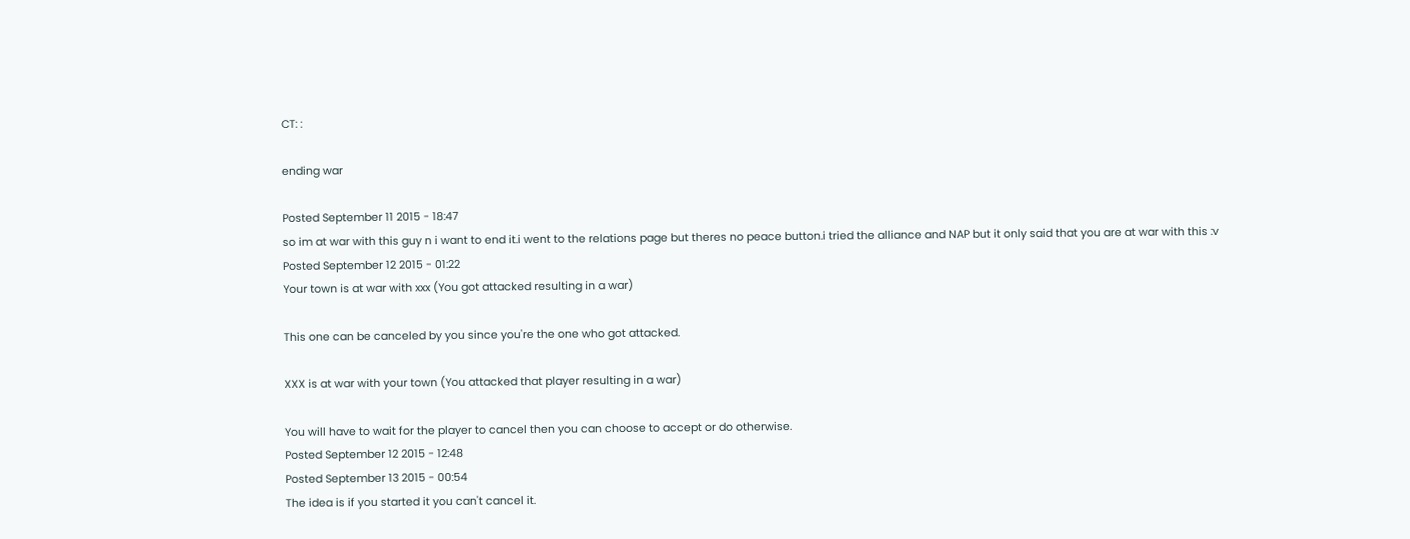CT: :

ending war

Posted September 11 2015 - 18:47
so im at war with this guy n i want to end it.i went to the relations page but theres no peace button.i tried the alliance and NAP but it only said that you are at war with this :v
Posted September 12 2015 - 01:22
Your town is at war with xxx (You got attacked resulting in a war)

This one can be canceled by you since you're the one who got attacked.

XXX is at war with your town (You attacked that player resulting in a war)

You will have to wait for the player to cancel then you can choose to accept or do otherwise.
Posted September 12 2015 - 12:48
Posted September 13 2015 - 00:54
The idea is if you started it you can't cancel it.